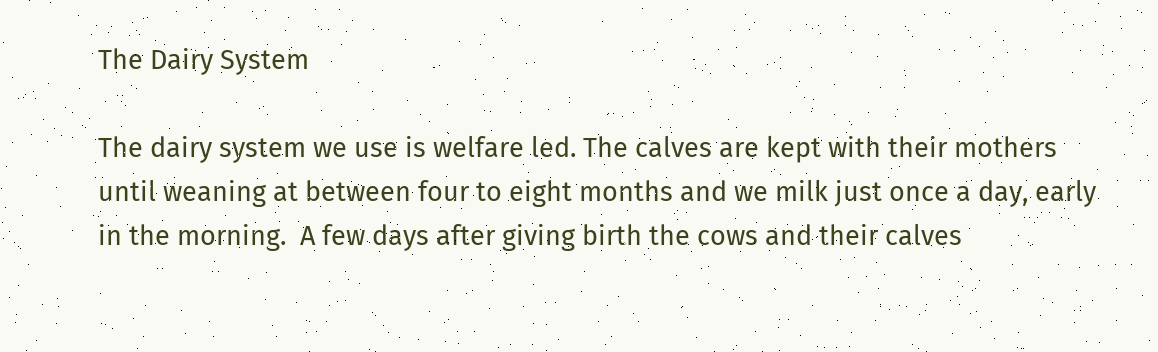The Dairy System

The dairy system we use is welfare led. The calves are kept with their mothers until weaning at between four to eight months and we milk just once a day, early in the morning.  A few days after giving birth the cows and their calves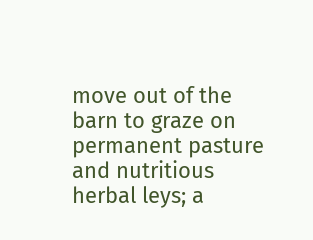move out of the barn to graze on permanent pasture and nutritious herbal leys; a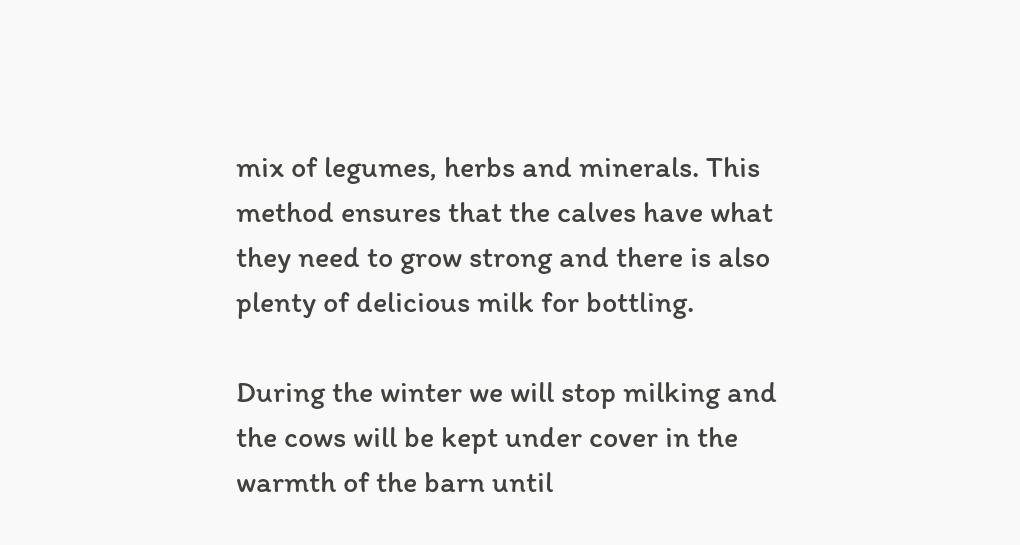mix of legumes, herbs and minerals. This method ensures that the calves have what they need to grow strong and there is also plenty of delicious milk for bottling.

During the winter we will stop milking and the cows will be kept under cover in the warmth of the barn until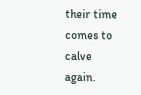their time comes to calve again.